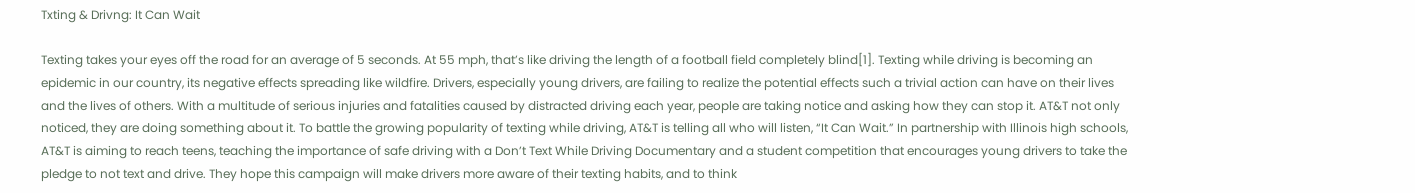Txting & Drivng: It Can Wait

Texting takes your eyes off the road for an average of 5 seconds. At 55 mph, that’s like driving the length of a football field completely blind[1]. Texting while driving is becoming an epidemic in our country, its negative effects spreading like wildfire. Drivers, especially young drivers, are failing to realize the potential effects such a trivial action can have on their lives and the lives of others. With a multitude of serious injuries and fatalities caused by distracted driving each year, people are taking notice and asking how they can stop it. AT&T not only noticed, they are doing something about it. To battle the growing popularity of texting while driving, AT&T is telling all who will listen, “It Can Wait.” In partnership with Illinois high schools, AT&T is aiming to reach teens, teaching the importance of safe driving with a Don’t Text While Driving Documentary and a student competition that encourages young drivers to take the pledge to not text and drive. They hope this campaign will make drivers more aware of their texting habits, and to think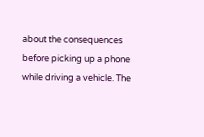about the consequences before picking up a phone while driving a vehicle. The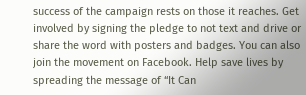success of the campaign rests on those it reaches. Get involved by signing the pledge to not text and drive or share the word with posters and badges. You can also join the movement on Facebook. Help save lives by spreading the message of “It Can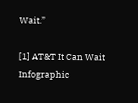Wait.”

[1] AT&T It Can Wait Infographic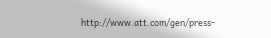http://www.att.com/gen/press-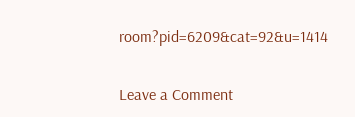room?pid=6209&cat=92&u=1414

Leave a Comment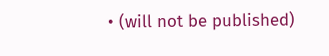• (will not be published)